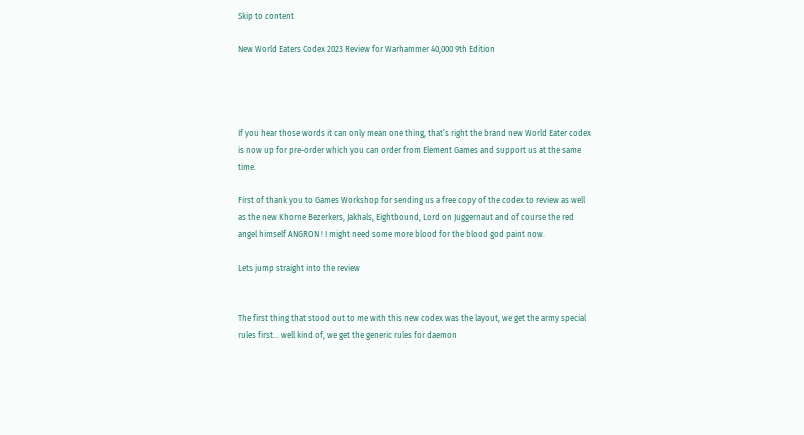Skip to content

New World Eaters Codex 2023 Review for Warhammer 40,000 9th Edition




If you hear those words it can only mean one thing, that’s right the brand new World Eater codex is now up for pre-order which you can order from Element Games and support us at the same time.

First of thank you to Games Workshop for sending us a free copy of the codex to review as well as the new Khorne Bezerkers, Jakhals, Eightbound, Lord on Juggernaut and of course the red angel himself ANGRON ! I might need some more blood for the blood god paint now.

Lets jump straight into the review


The first thing that stood out to me with this new codex was the layout, we get the army special rules first… well kind of, we get the generic rules for daemon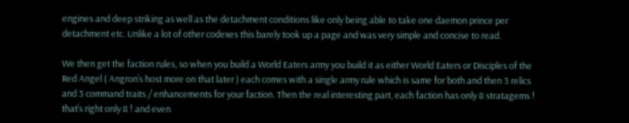engines and deep striking as well as the detachment conditions like only being able to take one daemon prince per detachment etc. Unlike a lot of other codexes this barely took up a page and was very simple and concise to read.

We then get the faction rules, so when you build a World Eaters army you build it as either World Eaters or Disciples of the Red Angel ( Angron’s host more on that later ) each comes with a single army rule which is same for both and then 3 relics and 3 command traits / enhancements for your faction. Then the real interesting part, each faction has only 8 stratagems ! that’s right only 8 ! and even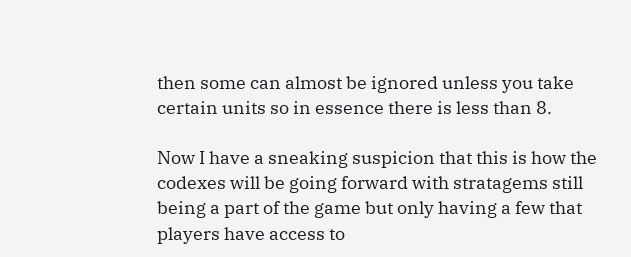then some can almost be ignored unless you take certain units so in essence there is less than 8.

Now I have a sneaking suspicion that this is how the codexes will be going forward with stratagems still being a part of the game but only having a few that players have access to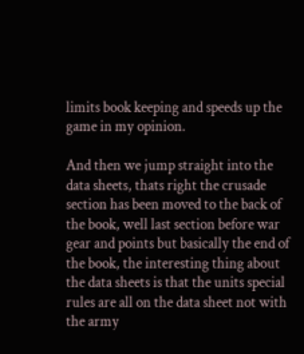limits book keeping and speeds up the game in my opinion.

And then we jump straight into the data sheets, thats right the crusade section has been moved to the back of the book, well last section before war gear and points but basically the end of the book, the interesting thing about the data sheets is that the units special rules are all on the data sheet not with the army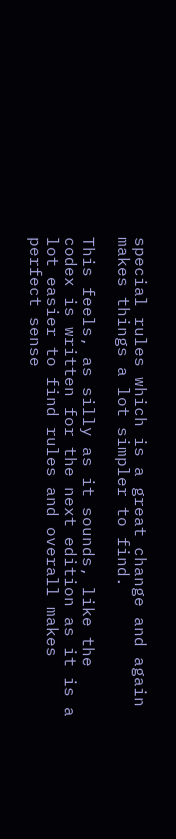special rules which is a great change and again makes things a lot simpler to find.

This feels, as silly as it sounds, like the codex is written for the next edition as it is a lot easier to find rules and overall makes perfect sense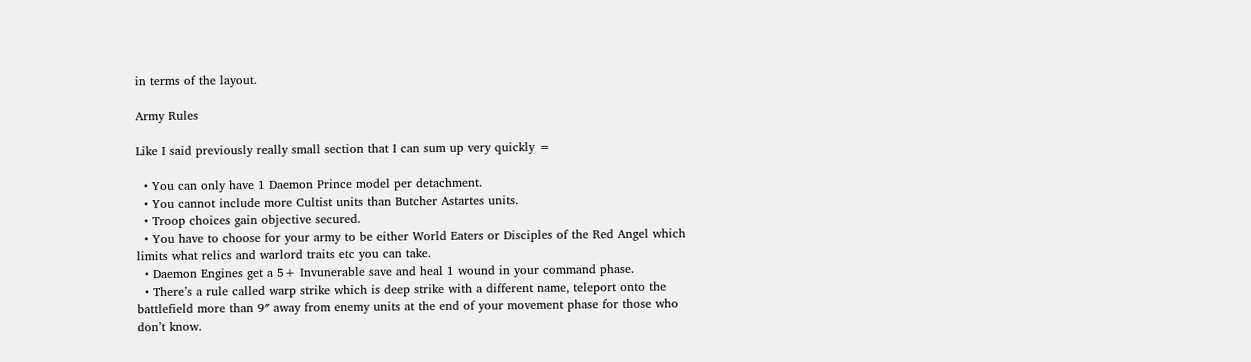in terms of the layout.

Army Rules

Like I said previously really small section that I can sum up very quickly =

  • You can only have 1 Daemon Prince model per detachment.
  • You cannot include more Cultist units than Butcher Astartes units.
  • Troop choices gain objective secured.
  • You have to choose for your army to be either World Eaters or Disciples of the Red Angel which limits what relics and warlord traits etc you can take.
  • Daemon Engines get a 5+ Invunerable save and heal 1 wound in your command phase.
  • There’s a rule called warp strike which is deep strike with a different name, teleport onto the battlefield more than 9″ away from enemy units at the end of your movement phase for those who don’t know.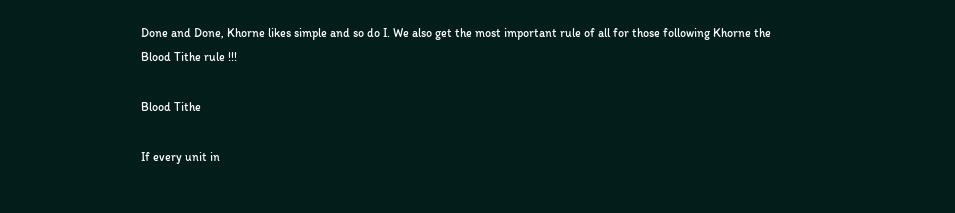Done and Done, Khorne likes simple and so do I. We also get the most important rule of all for those following Khorne the Blood Tithe rule !!!

Blood Tithe

If every unit in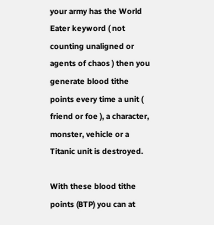your army has the World Eater keyword ( not counting unaligned or agents of chaos ) then you generate blood tithe points every time a unit ( friend or foe ), a character, monster, vehicle or a Titanic unit is destroyed.

With these blood tithe points (BTP) you can at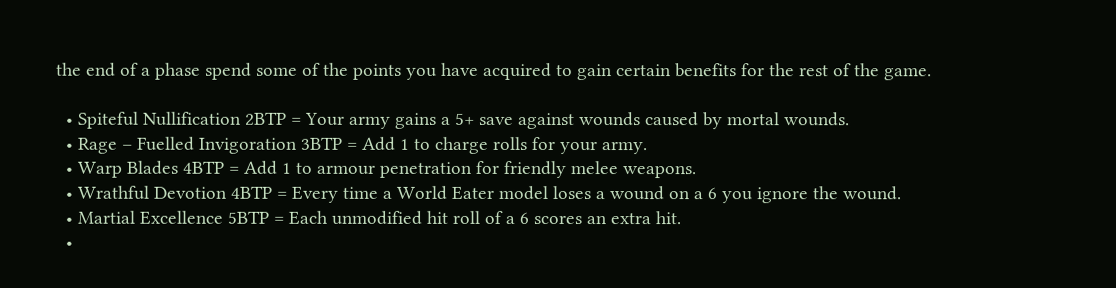the end of a phase spend some of the points you have acquired to gain certain benefits for the rest of the game.

  • Spiteful Nullification 2BTP = Your army gains a 5+ save against wounds caused by mortal wounds.
  • Rage – Fuelled Invigoration 3BTP = Add 1 to charge rolls for your army.
  • Warp Blades 4BTP = Add 1 to armour penetration for friendly melee weapons.
  • Wrathful Devotion 4BTP = Every time a World Eater model loses a wound on a 6 you ignore the wound.
  • Martial Excellence 5BTP = Each unmodified hit roll of a 6 scores an extra hit.
  •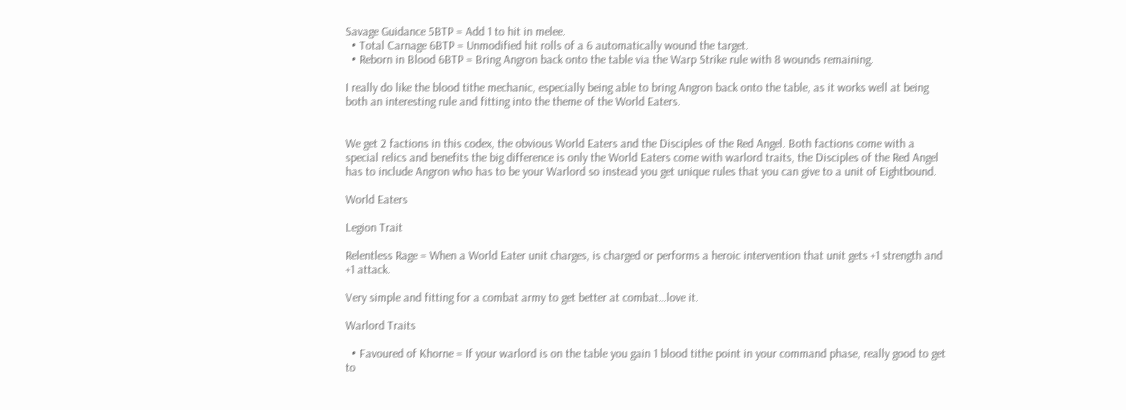Savage Guidance 5BTP = Add 1 to hit in melee.
  • Total Carnage 6BTP = Unmodified hit rolls of a 6 automatically wound the target.
  • Reborn in Blood 6BTP = Bring Angron back onto the table via the Warp Strike rule with 8 wounds remaining.

I really do like the blood tithe mechanic, especially being able to bring Angron back onto the table, as it works well at being both an interesting rule and fitting into the theme of the World Eaters.


We get 2 factions in this codex, the obvious World Eaters and the Disciples of the Red Angel. Both factions come with a special relics and benefits the big difference is only the World Eaters come with warlord traits, the Disciples of the Red Angel has to include Angron who has to be your Warlord so instead you get unique rules that you can give to a unit of Eightbound.

World Eaters

Legion Trait

Relentless Rage = When a World Eater unit charges, is charged or performs a heroic intervention that unit gets +1 strength and +1 attack.

Very simple and fitting for a combat army to get better at combat…love it.

Warlord Traits

  • Favoured of Khorne = If your warlord is on the table you gain 1 blood tithe point in your command phase, really good to get to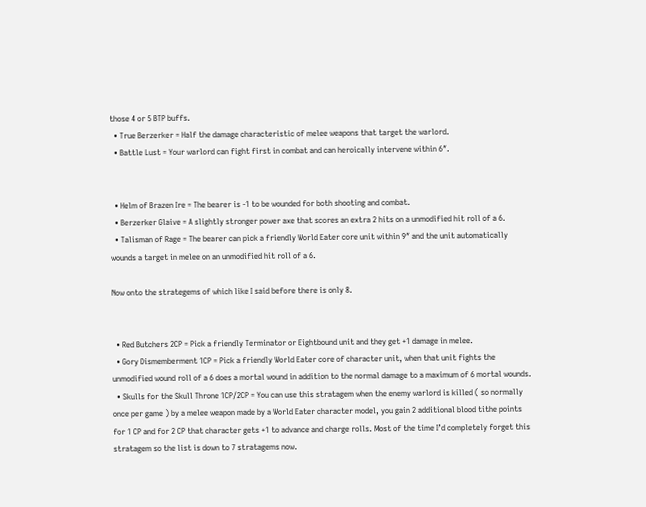those 4 or 5 BTP buffs.
  • True Berzerker = Half the damage characteristic of melee weapons that target the warlord.
  • Battle Lust = Your warlord can fight first in combat and can heroically intervene within 6″.


  • Helm of Brazen Ire = The bearer is -1 to be wounded for both shooting and combat.
  • Berzerker Glaive = A slightly stronger power axe that scores an extra 2 hits on a unmodified hit roll of a 6.
  • Talisman of Rage = The bearer can pick a friendly World Eater core unit within 9″ and the unit automatically wounds a target in melee on an unmodified hit roll of a 6.

Now onto the strategems of which like I said before there is only 8.


  • Red Butchers 2CP = Pick a friendly Terminator or Eightbound unit and they get +1 damage in melee.
  • Gory Dismemberment 1CP = Pick a friendly World Eater core of character unit, when that unit fights the unmodified wound roll of a 6 does a mortal wound in addition to the normal damage to a maximum of 6 mortal wounds.
  • Skulls for the Skull Throne 1CP/2CP = You can use this stratagem when the enemy warlord is killed ( so normally once per game ) by a melee weapon made by a World Eater character model, you gain 2 additional blood tithe points for 1 CP and for 2 CP that character gets +1 to advance and charge rolls. Most of the time I’d completely forget this stratagem so the list is down to 7 stratagems now.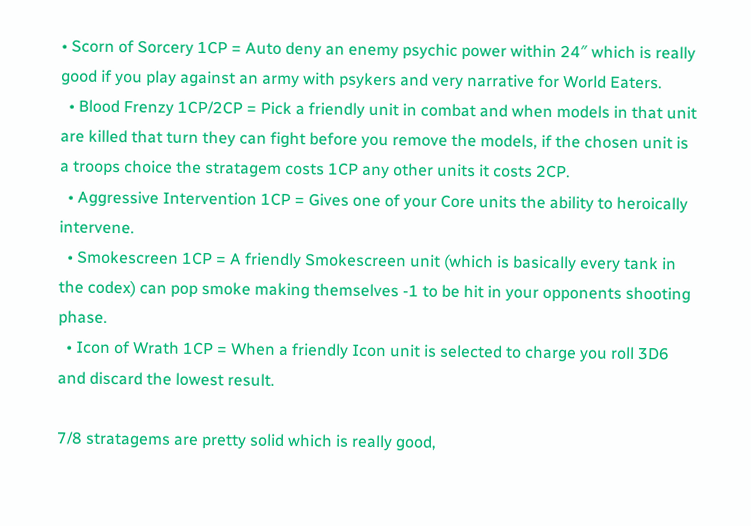• Scorn of Sorcery 1CP = Auto deny an enemy psychic power within 24″ which is really good if you play against an army with psykers and very narrative for World Eaters.
  • Blood Frenzy 1CP/2CP = Pick a friendly unit in combat and when models in that unit are killed that turn they can fight before you remove the models, if the chosen unit is a troops choice the stratagem costs 1CP any other units it costs 2CP.
  • Aggressive Intervention 1CP = Gives one of your Core units the ability to heroically intervene.
  • Smokescreen 1CP = A friendly Smokescreen unit (which is basically every tank in the codex) can pop smoke making themselves -1 to be hit in your opponents shooting phase.
  • Icon of Wrath 1CP = When a friendly Icon unit is selected to charge you roll 3D6 and discard the lowest result.

7/8 stratagems are pretty solid which is really good,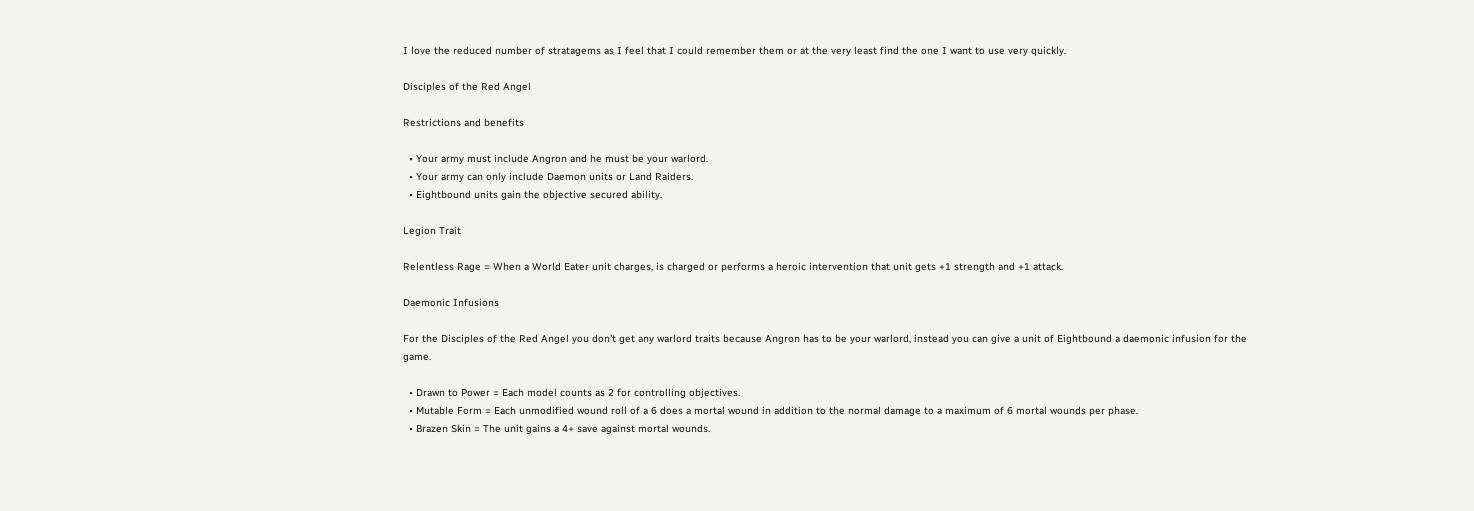I love the reduced number of stratagems as I feel that I could remember them or at the very least find the one I want to use very quickly.

Disciples of the Red Angel

Restrictions and benefits

  • Your army must include Angron and he must be your warlord.
  • Your army can only include Daemon units or Land Raiders.
  • Eightbound units gain the objective secured ability.

Legion Trait

Relentless Rage = When a World Eater unit charges, is charged or performs a heroic intervention that unit gets +1 strength and +1 attack.

Daemonic Infusions

For the Disciples of the Red Angel you don’t get any warlord traits because Angron has to be your warlord, instead you can give a unit of Eightbound a daemonic infusion for the game.

  • Drawn to Power = Each model counts as 2 for controlling objectives.
  • Mutable Form = Each unmodified wound roll of a 6 does a mortal wound in addition to the normal damage to a maximum of 6 mortal wounds per phase.
  • Brazen Skin = The unit gains a 4+ save against mortal wounds.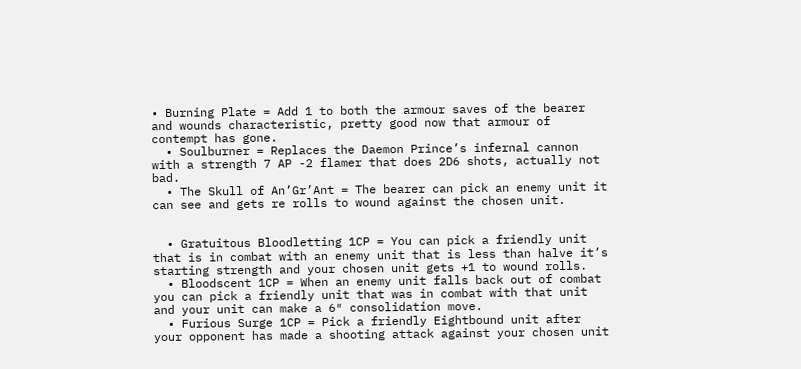• Burning Plate = Add 1 to both the armour saves of the bearer and wounds characteristic, pretty good now that armour of contempt has gone.
  • Soulburner = Replaces the Daemon Prince’s infernal cannon with a strength 7 AP -2 flamer that does 2D6 shots, actually not bad.
  • The Skull of An’Gr’Ant = The bearer can pick an enemy unit it can see and gets re rolls to wound against the chosen unit.


  • Gratuitous Bloodletting 1CP = You can pick a friendly unit that is in combat with an enemy unit that is less than halve it’s starting strength and your chosen unit gets +1 to wound rolls.
  • Bloodscent 1CP = When an enemy unit falls back out of combat you can pick a friendly unit that was in combat with that unit and your unit can make a 6″ consolidation move.
  • Furious Surge 1CP = Pick a friendly Eightbound unit after your opponent has made a shooting attack against your chosen unit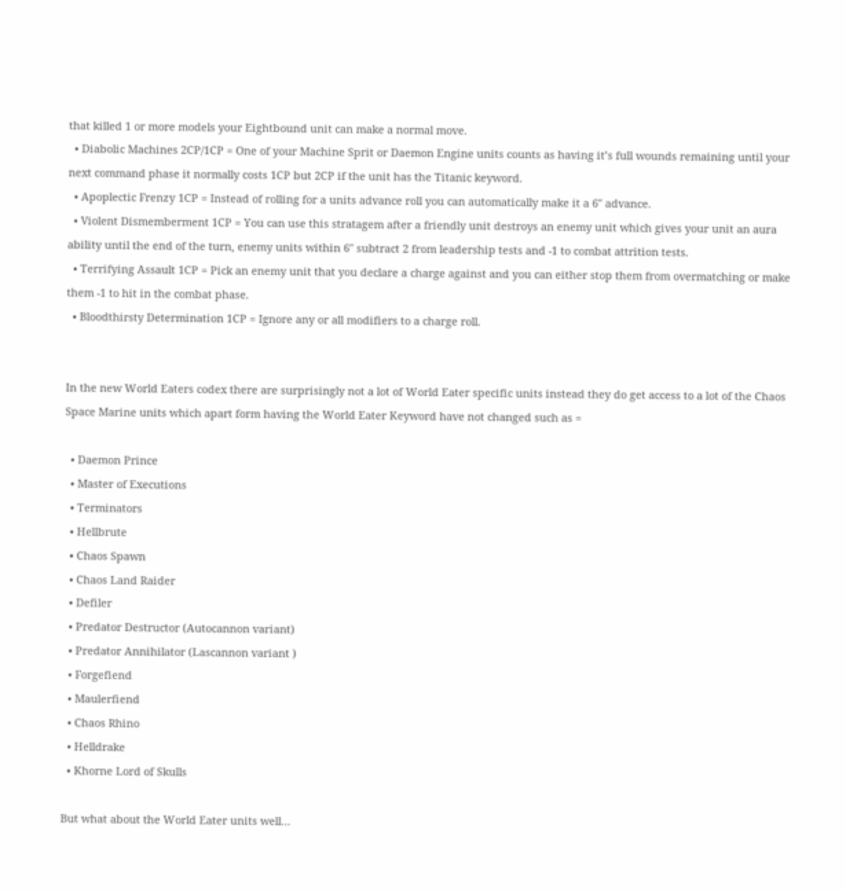that killed 1 or more models your Eightbound unit can make a normal move.
  • Diabolic Machines 2CP/1CP = One of your Machine Sprit or Daemon Engine units counts as having it’s full wounds remaining until your next command phase it normally costs 1CP but 2CP if the unit has the Titanic keyword.
  • Apoplectic Frenzy 1CP = Instead of rolling for a units advance roll you can automatically make it a 6″ advance.
  • Violent Dismemberment 1CP = You can use this stratagem after a friendly unit destroys an enemy unit which gives your unit an aura ability until the end of the turn, enemy units within 6″ subtract 2 from leadership tests and -1 to combat attrition tests.
  • Terrifying Assault 1CP = Pick an enemy unit that you declare a charge against and you can either stop them from overmatching or make them -1 to hit in the combat phase.
  • Bloodthirsty Determination 1CP = Ignore any or all modifiers to a charge roll.


In the new World Eaters codex there are surprisingly not a lot of World Eater specific units instead they do get access to a lot of the Chaos Space Marine units which apart form having the World Eater Keyword have not changed such as =

  • Daemon Prince
  • Master of Executions
  • Terminators
  • Hellbrute
  • Chaos Spawn
  • Chaos Land Raider
  • Defiler
  • Predator Destructor (Autocannon variant)
  • Predator Annihilator (Lascannon variant )
  • Forgefiend
  • Maulerfiend
  • Chaos Rhino
  • Helldrake
  • Khorne Lord of Skulls

But what about the World Eater units well…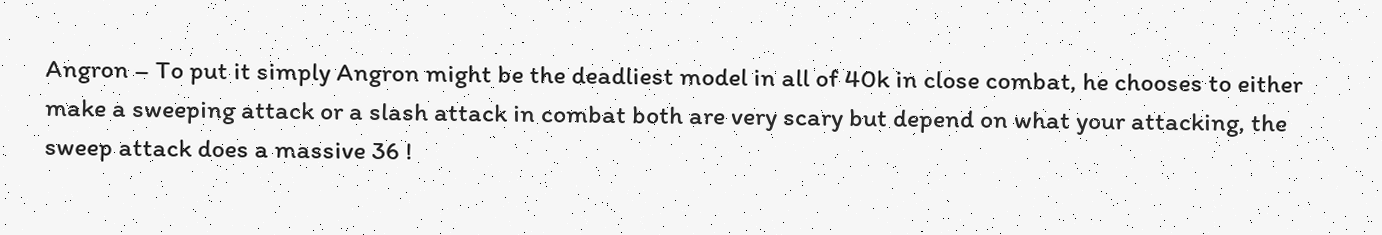Angron – To put it simply Angron might be the deadliest model in all of 40k in close combat, he chooses to either make a sweeping attack or a slash attack in combat both are very scary but depend on what your attacking, the sweep attack does a massive 36 !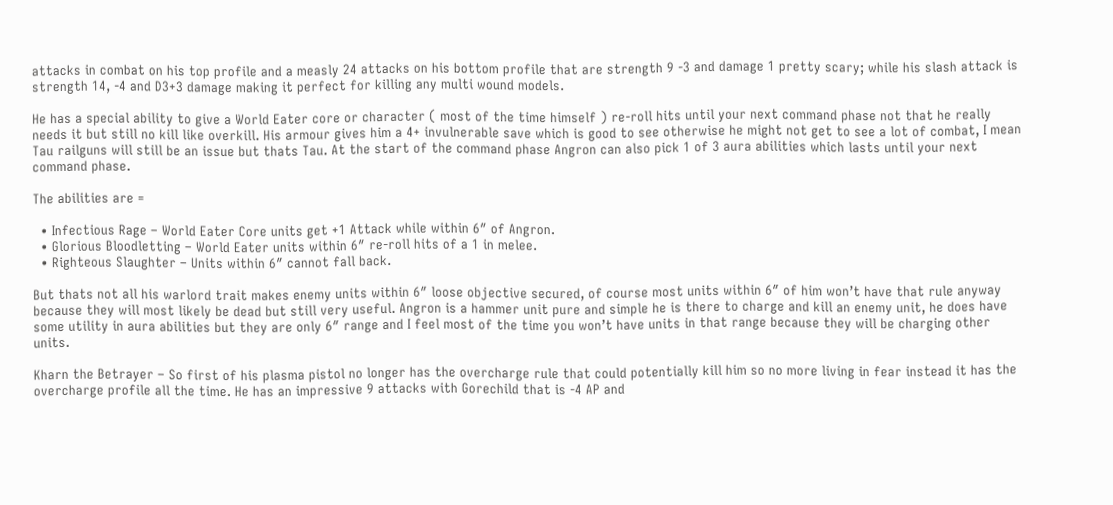attacks in combat on his top profile and a measly 24 attacks on his bottom profile that are strength 9 -3 and damage 1 pretty scary; while his slash attack is strength 14, -4 and D3+3 damage making it perfect for killing any multi wound models.

He has a special ability to give a World Eater core or character ( most of the time himself ) re-roll hits until your next command phase not that he really needs it but still no kill like overkill. His armour gives him a 4+ invulnerable save which is good to see otherwise he might not get to see a lot of combat, I mean Tau railguns will still be an issue but thats Tau. At the start of the command phase Angron can also pick 1 of 3 aura abilities which lasts until your next command phase.

The abilities are =

  • Infectious Rage – World Eater Core units get +1 Attack while within 6″ of Angron.
  • Glorious Bloodletting – World Eater units within 6″ re-roll hits of a 1 in melee.
  • Righteous Slaughter – Units within 6″ cannot fall back.

But thats not all his warlord trait makes enemy units within 6″ loose objective secured, of course most units within 6″ of him won’t have that rule anyway because they will most likely be dead but still very useful. Angron is a hammer unit pure and simple he is there to charge and kill an enemy unit, he does have some utility in aura abilities but they are only 6″ range and I feel most of the time you won’t have units in that range because they will be charging other units.

Kharn the Betrayer – So first of his plasma pistol no longer has the overcharge rule that could potentially kill him so no more living in fear instead it has the overcharge profile all the time. He has an impressive 9 attacks with Gorechild that is -4 AP and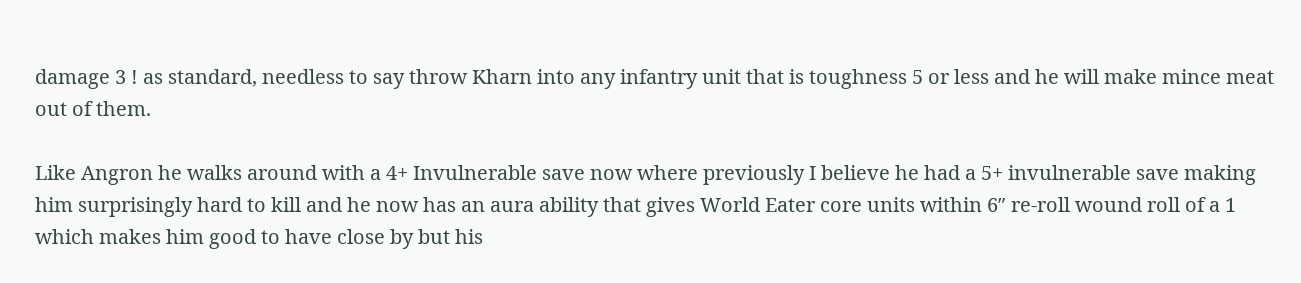damage 3 ! as standard, needless to say throw Kharn into any infantry unit that is toughness 5 or less and he will make mince meat out of them.

Like Angron he walks around with a 4+ Invulnerable save now where previously I believe he had a 5+ invulnerable save making him surprisingly hard to kill and he now has an aura ability that gives World Eater core units within 6″ re-roll wound roll of a 1 which makes him good to have close by but his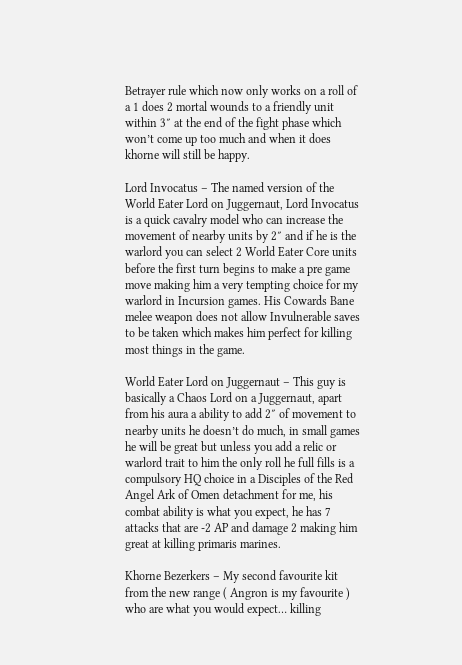Betrayer rule which now only works on a roll of a 1 does 2 mortal wounds to a friendly unit within 3″ at the end of the fight phase which won’t come up too much and when it does khorne will still be happy.

Lord Invocatus – The named version of the World Eater Lord on Juggernaut, Lord Invocatus is a quick cavalry model who can increase the movement of nearby units by 2″ and if he is the warlord you can select 2 World Eater Core units before the first turn begins to make a pre game move making him a very tempting choice for my warlord in Incursion games. His Cowards Bane melee weapon does not allow Invulnerable saves to be taken which makes him perfect for killing most things in the game.

World Eater Lord on Juggernaut – This guy is basically a Chaos Lord on a Juggernaut, apart from his aura a ability to add 2″ of movement to nearby units he doesn’t do much, in small games he will be great but unless you add a relic or warlord trait to him the only roll he full fills is a compulsory HQ choice in a Disciples of the Red Angel Ark of Omen detachment for me, his combat ability is what you expect, he has 7 attacks that are -2 AP and damage 2 making him great at killing primaris marines.

Khorne Bezerkers – My second favourite kit from the new range ( Angron is my favourite ) who are what you would expect… killing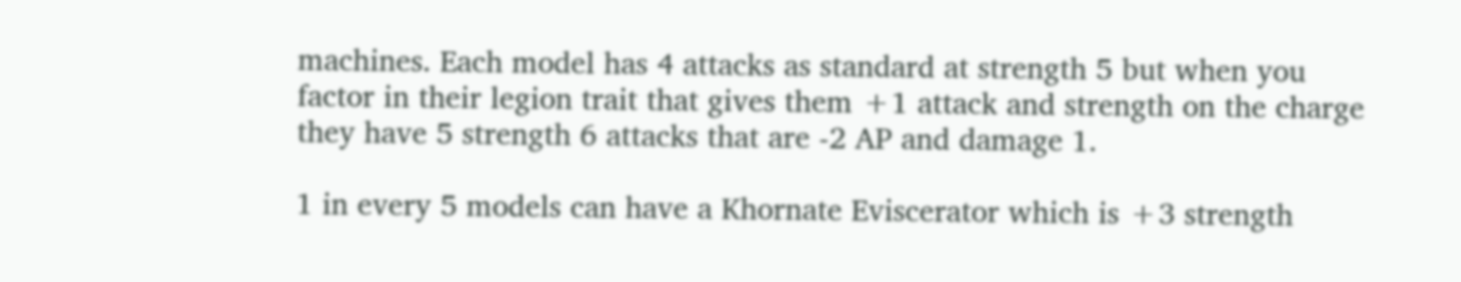machines. Each model has 4 attacks as standard at strength 5 but when you factor in their legion trait that gives them +1 attack and strength on the charge they have 5 strength 6 attacks that are -2 AP and damage 1.

1 in every 5 models can have a Khornate Eviscerator which is +3 strength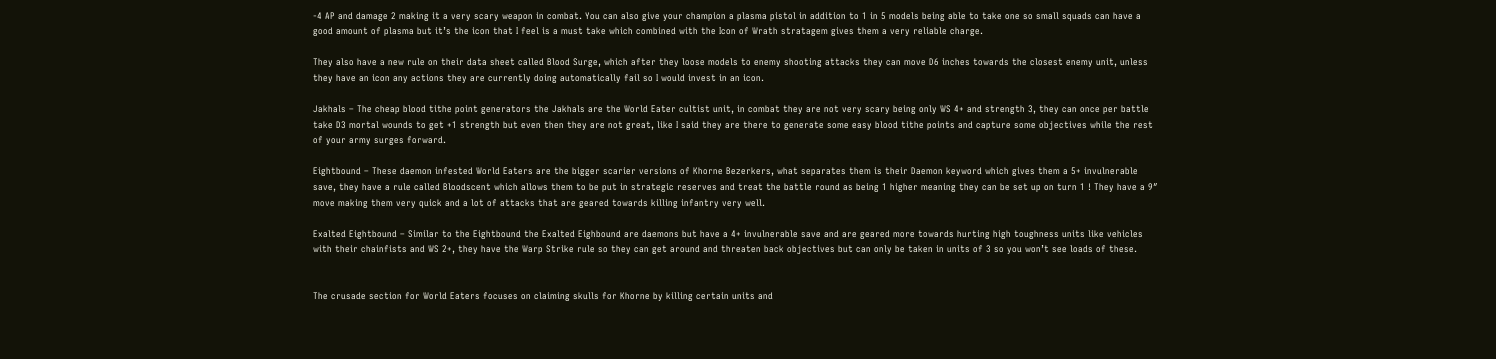-4 AP and damage 2 making it a very scary weapon in combat. You can also give your champion a plasma pistol in addition to 1 in 5 models being able to take one so small squads can have a good amount of plasma but it’s the icon that I feel is a must take which combined with the Icon of Wrath stratagem gives them a very reliable charge.

They also have a new rule on their data sheet called Blood Surge, which after they loose models to enemy shooting attacks they can move D6 inches towards the closest enemy unit, unless they have an icon any actions they are currently doing automatically fail so I would invest in an icon.

Jakhals – The cheap blood tithe point generators the Jakhals are the World Eater cultist unit, in combat they are not very scary being only WS 4+ and strength 3, they can once per battle take D3 mortal wounds to get +1 strength but even then they are not great, like I said they are there to generate some easy blood tithe points and capture some objectives while the rest of your army surges forward.

Eightbound – These daemon infested World Eaters are the bigger scarier versions of Khorne Bezerkers, what separates them is their Daemon keyword which gives them a 5+ invulnerable save, they have a rule called Bloodscent which allows them to be put in strategic reserves and treat the battle round as being 1 higher meaning they can be set up on turn 1 ! They have a 9″ move making them very quick and a lot of attacks that are geared towards killing infantry very well.

Exalted Eightbound – Similar to the Eightbound the Exalted Eighbound are daemons but have a 4+ invulnerable save and are geared more towards hurting high toughness units like vehicles with their chainfists and WS 2+, they have the Warp Strike rule so they can get around and threaten back objectives but can only be taken in units of 3 so you won’t see loads of these.


The crusade section for World Eaters focuses on claiming skulls for Khorne by killing certain units and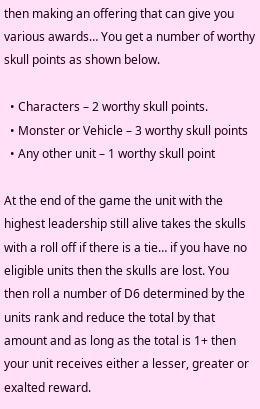then making an offering that can give you various awards… You get a number of worthy skull points as shown below.

  • Characters – 2 worthy skull points.
  • Monster or Vehicle – 3 worthy skull points
  • Any other unit – 1 worthy skull point

At the end of the game the unit with the highest leadership still alive takes the skulls with a roll off if there is a tie… if you have no eligible units then the skulls are lost. You then roll a number of D6 determined by the units rank and reduce the total by that amount and as long as the total is 1+ then your unit receives either a lesser, greater or exalted reward.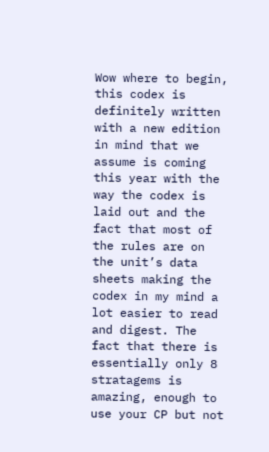Wow where to begin, this codex is definitely written with a new edition in mind that we assume is coming this year with the way the codex is laid out and the fact that most of the rules are on the unit’s data sheets making the codex in my mind a lot easier to read and digest. The fact that there is essentially only 8 stratagems is amazing, enough to use your CP but not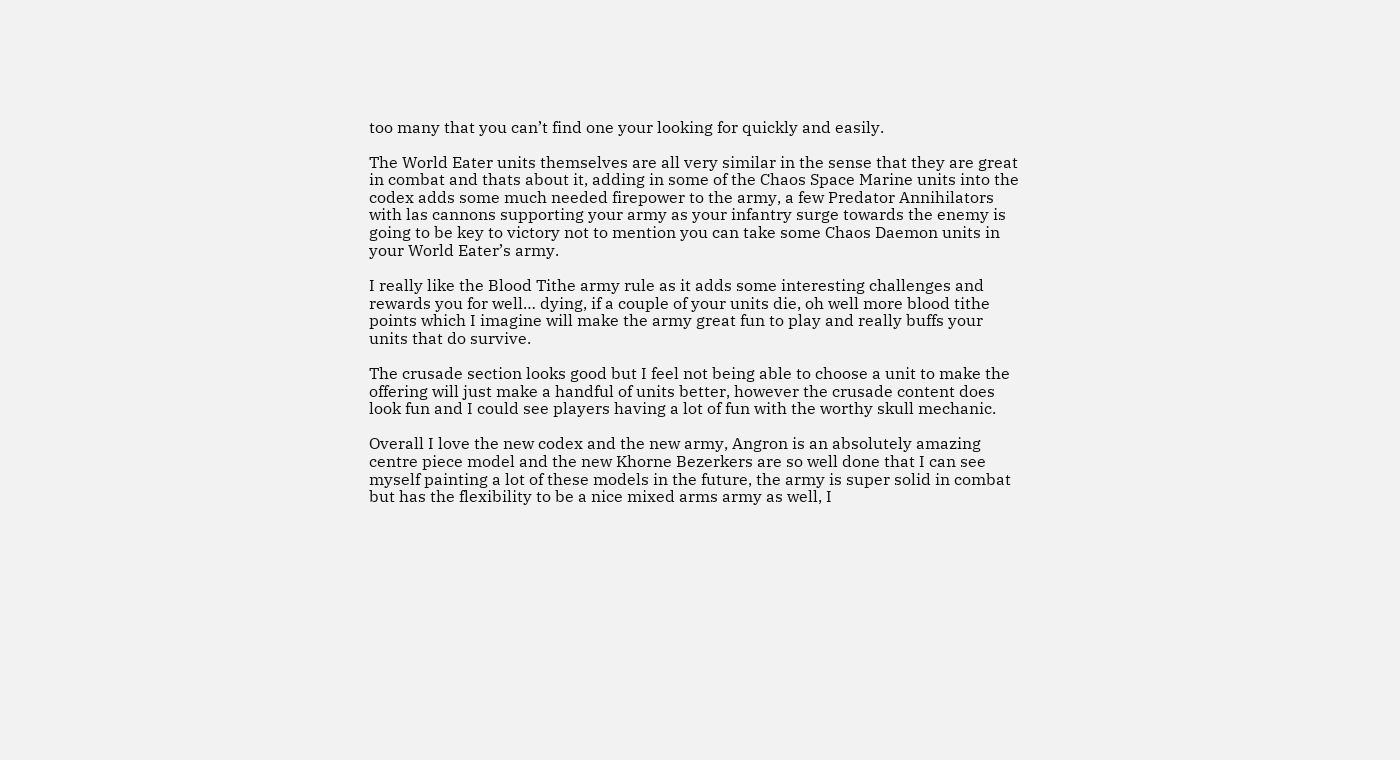too many that you can’t find one your looking for quickly and easily.

The World Eater units themselves are all very similar in the sense that they are great in combat and thats about it, adding in some of the Chaos Space Marine units into the codex adds some much needed firepower to the army, a few Predator Annihilators with las cannons supporting your army as your infantry surge towards the enemy is going to be key to victory not to mention you can take some Chaos Daemon units in your World Eater’s army.

I really like the Blood Tithe army rule as it adds some interesting challenges and rewards you for well… dying, if a couple of your units die, oh well more blood tithe points which I imagine will make the army great fun to play and really buffs your units that do survive.

The crusade section looks good but I feel not being able to choose a unit to make the offering will just make a handful of units better, however the crusade content does look fun and I could see players having a lot of fun with the worthy skull mechanic.

Overall I love the new codex and the new army, Angron is an absolutely amazing centre piece model and the new Khorne Bezerkers are so well done that I can see myself painting a lot of these models in the future, the army is super solid in combat but has the flexibility to be a nice mixed arms army as well, I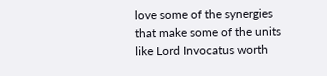love some of the synergies that make some of the units like Lord Invocatus worth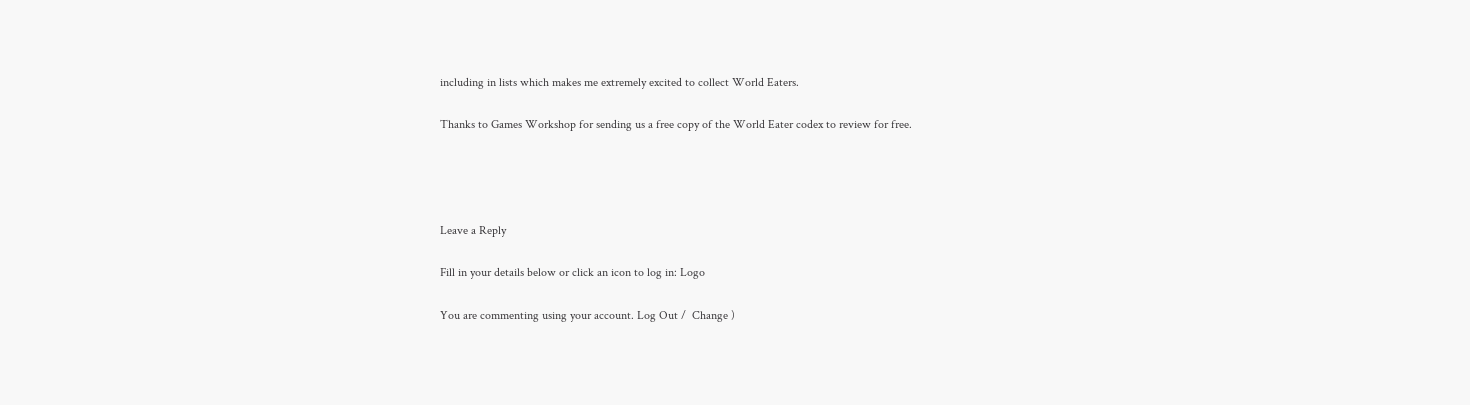including in lists which makes me extremely excited to collect World Eaters.

Thanks to Games Workshop for sending us a free copy of the World Eater codex to review for free.




Leave a Reply

Fill in your details below or click an icon to log in: Logo

You are commenting using your account. Log Out /  Change )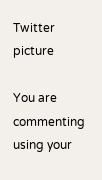Twitter picture

You are commenting using your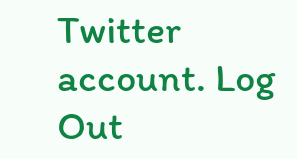Twitter account. Log Out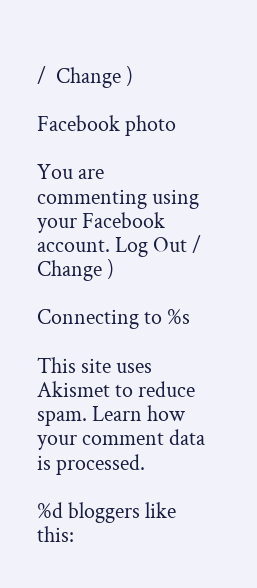/  Change )

Facebook photo

You are commenting using your Facebook account. Log Out /  Change )

Connecting to %s

This site uses Akismet to reduce spam. Learn how your comment data is processed.

%d bloggers like this: